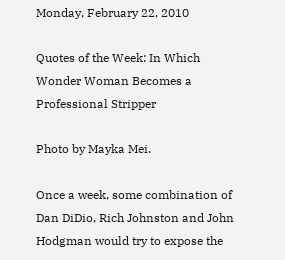Monday, February 22, 2010

Quotes of the Week: In Which Wonder Woman Becomes a Professional Stripper

Photo by Mayka Mei.

Once a week, some combination of Dan DiDio, Rich Johnston and John Hodgman would try to expose the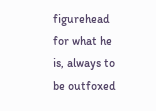figurehead for what he is, always to be outfoxed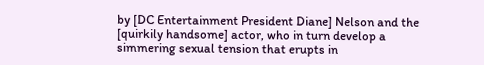by [DC Entertainment President Diane] Nelson and the [quirkily handsome] actor, who in turn develop a simmering sexual tension that erupts in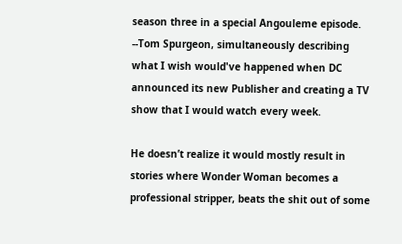season three in a special Angouleme episode.
--Tom Spurgeon, simultaneously describing what I wish would've happened when DC announced its new Publisher and creating a TV show that I would watch every week.

He doesn’t realize it would mostly result in stories where Wonder Woman becomes a professional stripper, beats the shit out of some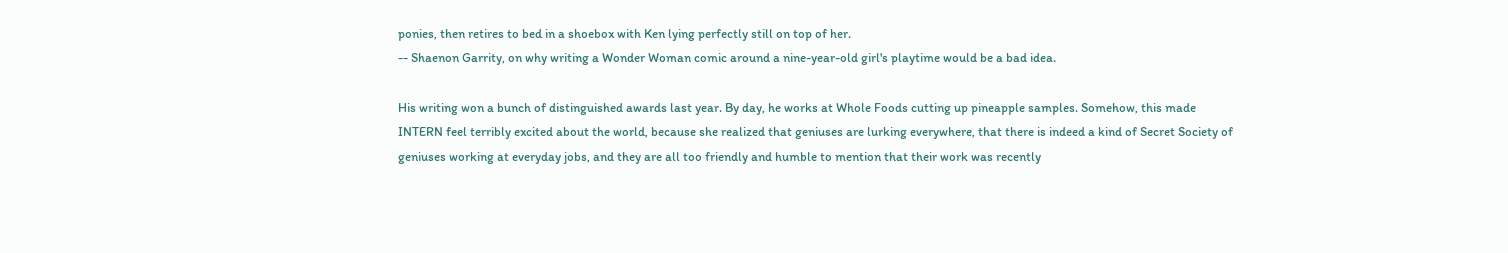ponies, then retires to bed in a shoebox with Ken lying perfectly still on top of her.
-- Shaenon Garrity, on why writing a Wonder Woman comic around a nine-year-old girl's playtime would be a bad idea.

His writing won a bunch of distinguished awards last year. By day, he works at Whole Foods cutting up pineapple samples. Somehow, this made INTERN feel terribly excited about the world, because she realized that geniuses are lurking everywhere, that there is indeed a kind of Secret Society of geniuses working at everyday jobs, and they are all too friendly and humble to mention that their work was recently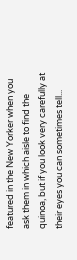featured in the New Yorker when you ask them in which aisle to find the quinoa, but if you look very carefully at their eyes you can sometimes tell...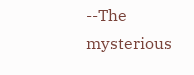--The mysterious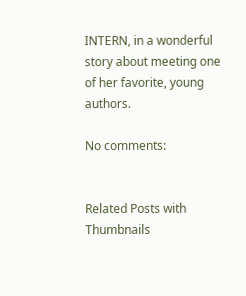INTERN, in a wonderful story about meeting one of her favorite, young authors.

No comments:


Related Posts with Thumbnails